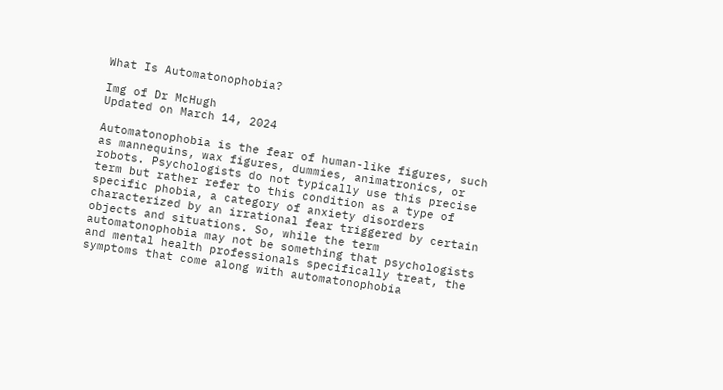What Is Automatonophobia?

Img of Dr McHugh
Updated on March 14, 2024

Automatonophobia is the fear of human-like figures, such as mannequins, wax figures, dummies, animatronics, or robots. Psychologists do not typically use this precise term but rather refer to this condition as a type of specific phobia, a category of anxiety disorders characterized by an irrational fear triggered by certain objects and situations. So, while the term automatonophobia may not be something that psychologists and mental health professionals specifically treat, the symptoms that come along with automatonophobia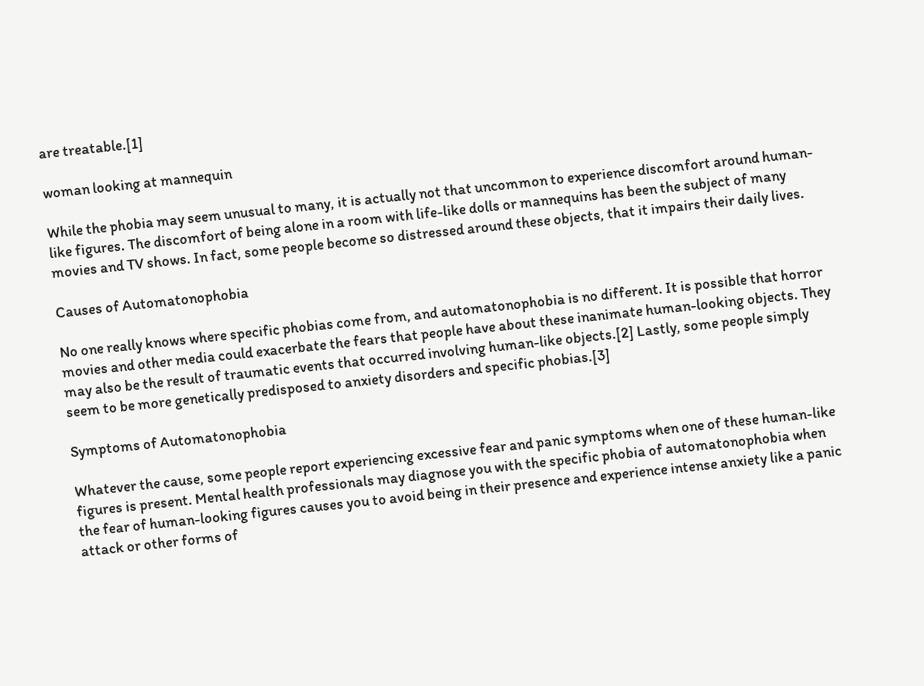are treatable.[1]

woman looking at mannequin

While the phobia may seem unusual to many, it is actually not that uncommon to experience discomfort around human-like figures. The discomfort of being alone in a room with life-like dolls or mannequins has been the subject of many movies and TV shows. In fact, some people become so distressed around these objects, that it impairs their daily lives.

Causes of Automatonophobia

No one really knows where specific phobias come from, and automatonophobia is no different. It is possible that horror movies and other media could exacerbate the fears that people have about these inanimate human-looking objects. They may also be the result of traumatic events that occurred involving human-like objects.[2] Lastly, some people simply seem to be more genetically predisposed to anxiety disorders and specific phobias.[3]

Symptoms of Automatonophobia

Whatever the cause, some people report experiencing excessive fear and panic symptoms when one of these human-like figures is present. Mental health professionals may diagnose you with the specific phobia of automatonophobia when the fear of human-looking figures causes you to avoid being in their presence and experience intense anxiety like a panic attack or other forms of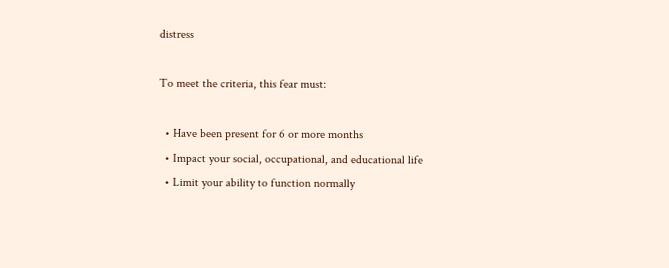distress

To meet the criteria, this fear must:

  • Have been present for 6 or more months
  • Impact your social, occupational, and educational life
  • Limit your ability to function normally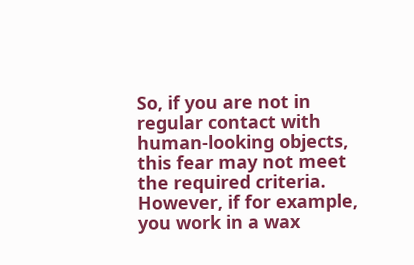So, if you are not in regular contact with human-looking objects, this fear may not meet the required criteria. However, if for example, you work in a wax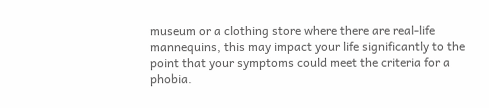museum or a clothing store where there are real-life mannequins, this may impact your life significantly to the point that your symptoms could meet the criteria for a phobia.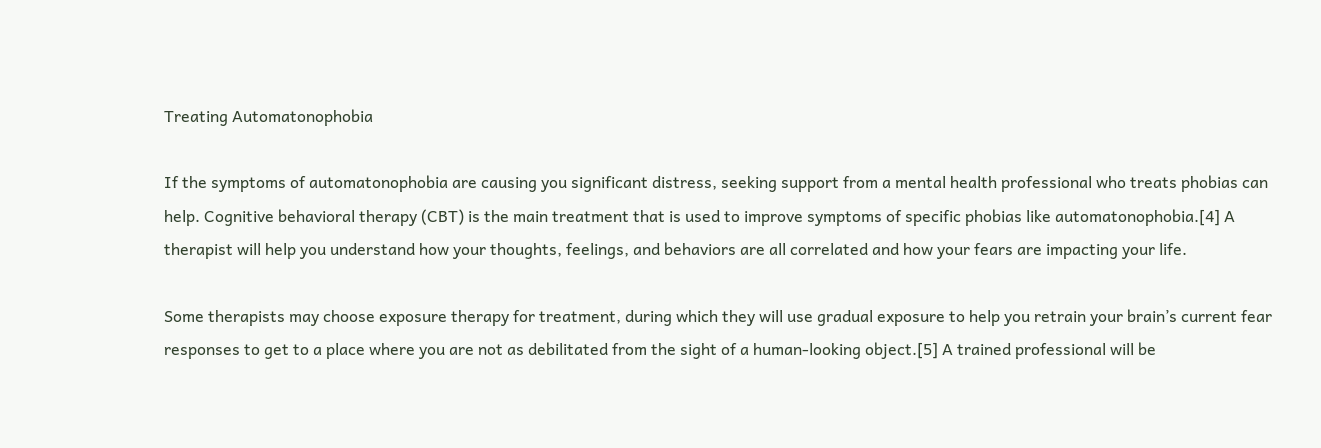Treating Automatonophobia

If the symptoms of automatonophobia are causing you significant distress, seeking support from a mental health professional who treats phobias can help. Cognitive behavioral therapy (CBT) is the main treatment that is used to improve symptoms of specific phobias like automatonophobia.[4] A therapist will help you understand how your thoughts, feelings, and behaviors are all correlated and how your fears are impacting your life.

Some therapists may choose exposure therapy for treatment, during which they will use gradual exposure to help you retrain your brain’s current fear responses to get to a place where you are not as debilitated from the sight of a human-looking object.[5] A trained professional will be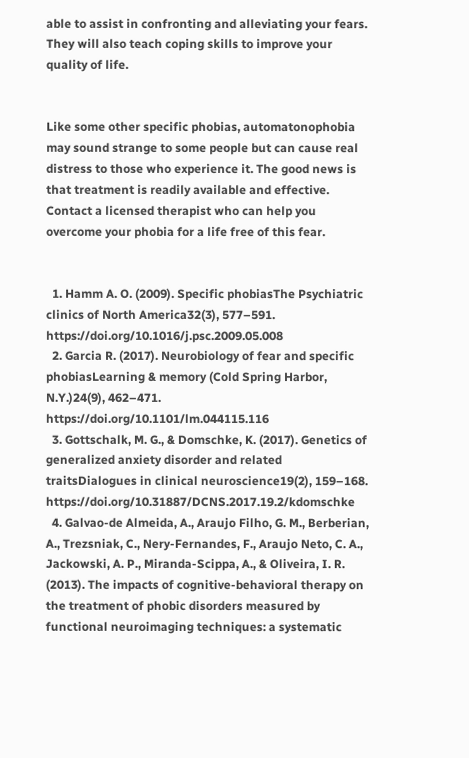able to assist in confronting and alleviating your fears. They will also teach coping skills to improve your quality of life.


Like some other specific phobias, automatonophobia may sound strange to some people but can cause real distress to those who experience it. The good news is that treatment is readily available and effective. Contact a licensed therapist who can help you overcome your phobia for a life free of this fear.


  1. Hamm A. O. (2009). Specific phobiasThe Psychiatric clinics of North America32(3), 577–591. https://doi.org/10.1016/j.psc.2009.05.008
  2. Garcia R. (2017). Neurobiology of fear and specific phobiasLearning & memory (Cold Spring Harbor, N.Y.)24(9), 462–471. https://doi.org/10.1101/lm.044115.116
  3. Gottschalk, M. G., & Domschke, K. (2017). Genetics of generalized anxiety disorder and related traitsDialogues in clinical neuroscience19(2), 159–168. https://doi.org/10.31887/DCNS.2017.19.2/kdomschke
  4. Galvao-de Almeida, A., Araujo Filho, G. M., Berberian, A., Trezsniak, C., Nery-Fernandes, F., Araujo Neto, C. A., Jackowski, A. P., Miranda-Scippa, A., & Oliveira, I. R. (2013). The impacts of cognitive-behavioral therapy on the treatment of phobic disorders measured by functional neuroimaging techniques: a systematic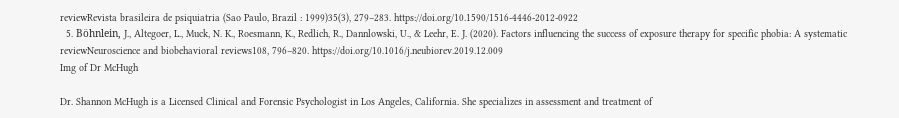reviewRevista brasileira de psiquiatria (Sao Paulo, Brazil : 1999)35(3), 279–283. https://doi.org/10.1590/1516-4446-2012-0922
  5. Böhnlein, J., Altegoer, L., Muck, N. K., Roesmann, K., Redlich, R., Dannlowski, U., & Leehr, E. J. (2020). Factors influencing the success of exposure therapy for specific phobia: A systematic reviewNeuroscience and biobehavioral reviews108, 796–820. https://doi.org/10.1016/j.neubiorev.2019.12.009
Img of Dr McHugh

Dr. Shannon McHugh is a Licensed Clinical and Forensic Psychologist in Los Angeles, California. She specializes in assessment and treatment of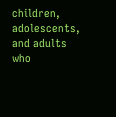children, adolescents, and adults who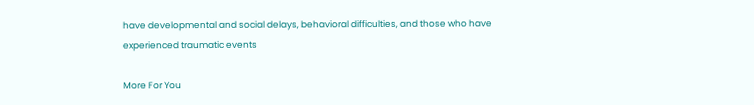have developmental and social delays, behavioral difficulties, and those who have experienced traumatic events

More For You